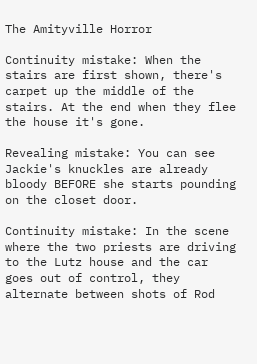The Amityville Horror

Continuity mistake: When the stairs are first shown, there's carpet up the middle of the stairs. At the end when they flee the house it's gone.

Revealing mistake: You can see Jackie's knuckles are already bloody BEFORE she starts pounding on the closet door.

Continuity mistake: In the scene where the two priests are driving to the Lutz house and the car goes out of control, they alternate between shots of Rod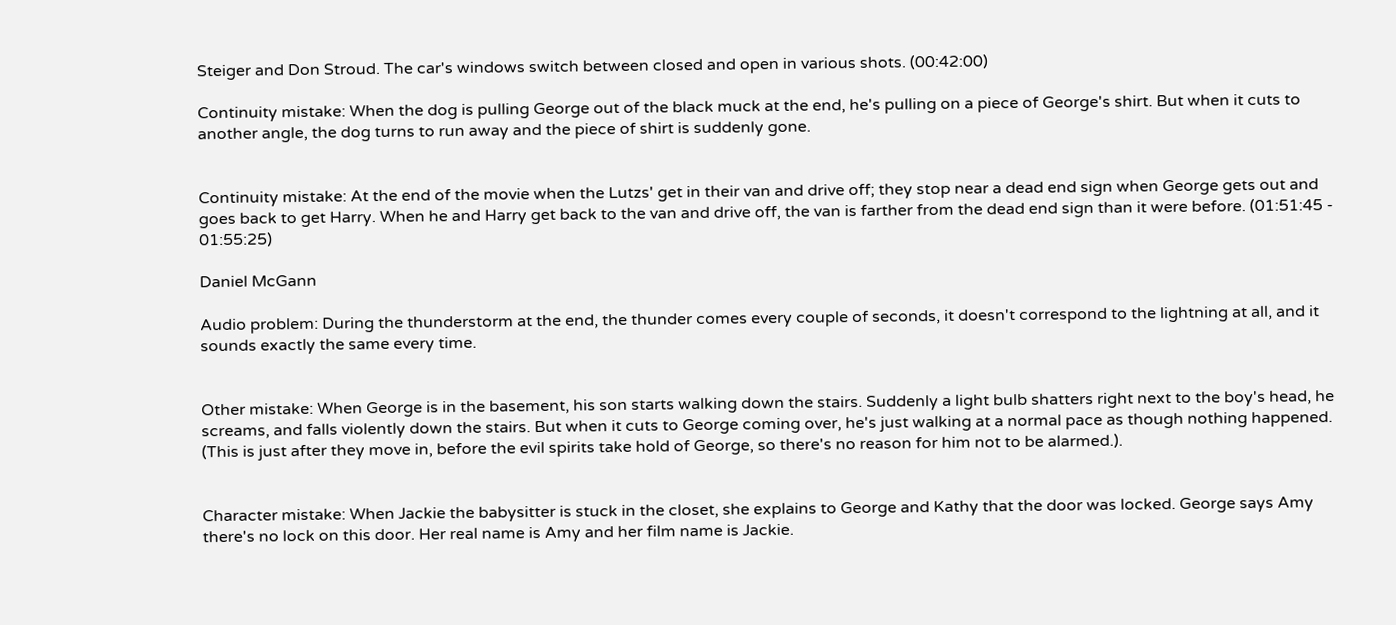Steiger and Don Stroud. The car's windows switch between closed and open in various shots. (00:42:00)

Continuity mistake: When the dog is pulling George out of the black muck at the end, he's pulling on a piece of George's shirt. But when it cuts to another angle, the dog turns to run away and the piece of shirt is suddenly gone.


Continuity mistake: At the end of the movie when the Lutzs' get in their van and drive off; they stop near a dead end sign when George gets out and goes back to get Harry. When he and Harry get back to the van and drive off, the van is farther from the dead end sign than it were before. (01:51:45 - 01:55:25)

Daniel McGann

Audio problem: During the thunderstorm at the end, the thunder comes every couple of seconds, it doesn't correspond to the lightning at all, and it sounds exactly the same every time.


Other mistake: When George is in the basement, his son starts walking down the stairs. Suddenly a light bulb shatters right next to the boy's head, he screams, and falls violently down the stairs. But when it cuts to George coming over, he's just walking at a normal pace as though nothing happened. (This is just after they move in, before the evil spirits take hold of George, so there's no reason for him not to be alarmed.).


Character mistake: When Jackie the babysitter is stuck in the closet, she explains to George and Kathy that the door was locked. George says Amy there's no lock on this door. Her real name is Amy and her film name is Jackie.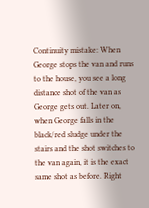Continuity mistake: When George stops the van and runs to the house, you see a long distance shot of the van as George gets out. Later on, when George falls in the black/red sludge under the stairs and the shot switches to the van again, it is the exact same shot as before. Right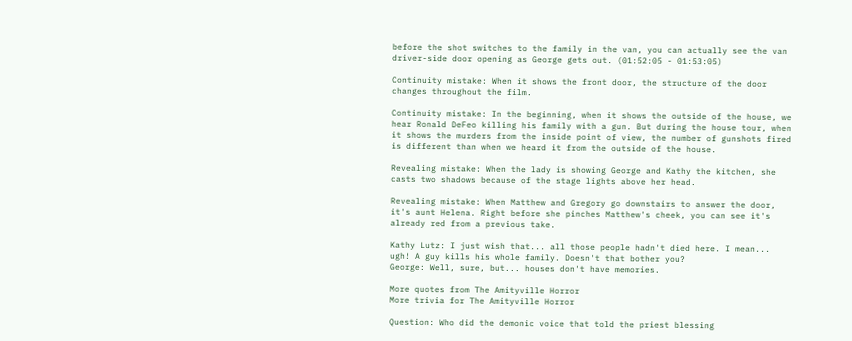before the shot switches to the family in the van, you can actually see the van driver-side door opening as George gets out. (01:52:05 - 01:53:05)

Continuity mistake: When it shows the front door, the structure of the door changes throughout the film.

Continuity mistake: In the beginning, when it shows the outside of the house, we hear Ronald DeFeo killing his family with a gun. But during the house tour, when it shows the murders from the inside point of view, the number of gunshots fired is different than when we heard it from the outside of the house.

Revealing mistake: When the lady is showing George and Kathy the kitchen, she casts two shadows because of the stage lights above her head.

Revealing mistake: When Matthew and Gregory go downstairs to answer the door, it's aunt Helena. Right before she pinches Matthew's cheek, you can see it's already red from a previous take.

Kathy Lutz: I just wish that... all those people hadn't died here. I mean... ugh! A guy kills his whole family. Doesn't that bother you?
George: Well, sure, but... houses don't have memories.

More quotes from The Amityville Horror
More trivia for The Amityville Horror

Question: Who did the demonic voice that told the priest blessing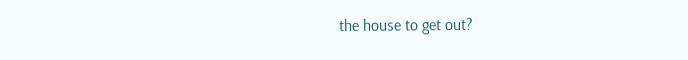the house to get out?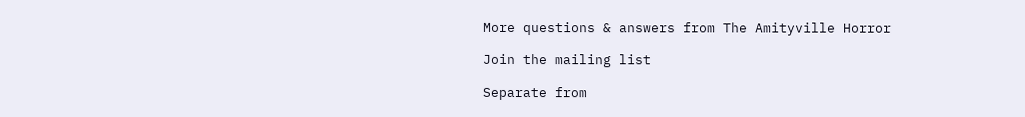More questions & answers from The Amityville Horror

Join the mailing list

Separate from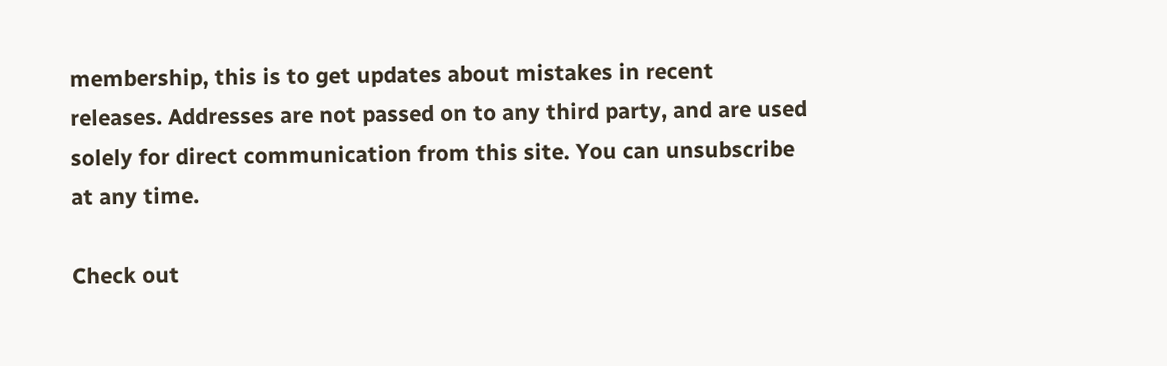membership, this is to get updates about mistakes in recent releases. Addresses are not passed on to any third party, and are used solely for direct communication from this site. You can unsubscribe at any time.

Check out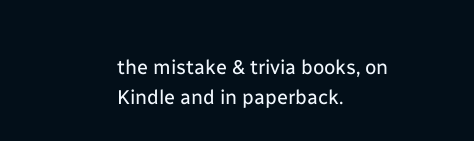the mistake & trivia books, on Kindle and in paperback.